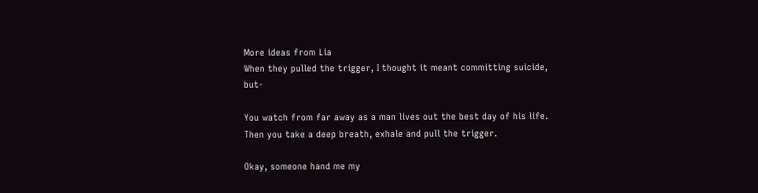More ideas from Lia
When they pulled the trigger, I thought it meant committing suicide, but-

You watch from far away as a man lives out the best day of his life. Then you take a deep breath, exhale and pull the trigger.

Okay, someone hand me my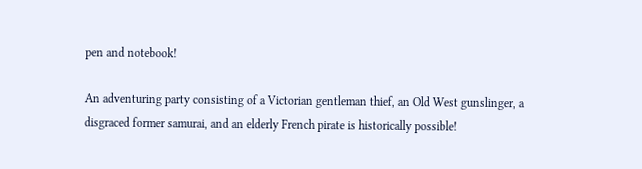pen and notebook!

An adventuring party consisting of a Victorian gentleman thief, an Old West gunslinger, a disgraced former samurai, and an elderly French pirate is historically possible!